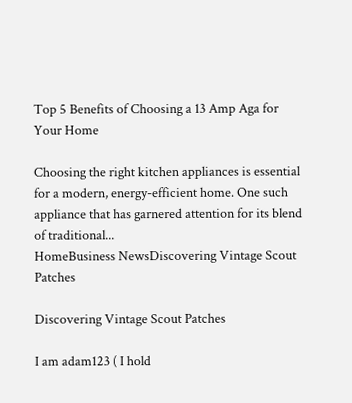Top 5 Benefits of Choosing a 13 Amp Aga for Your Home

Choosing the right kitchen appliances is essential for a modern, energy-efficient home. One such appliance that has garnered attention for its blend of traditional...
HomeBusiness NewsDiscovering Vintage Scout Patches

Discovering Vintage Scout Patches

I am adam123 ( I hold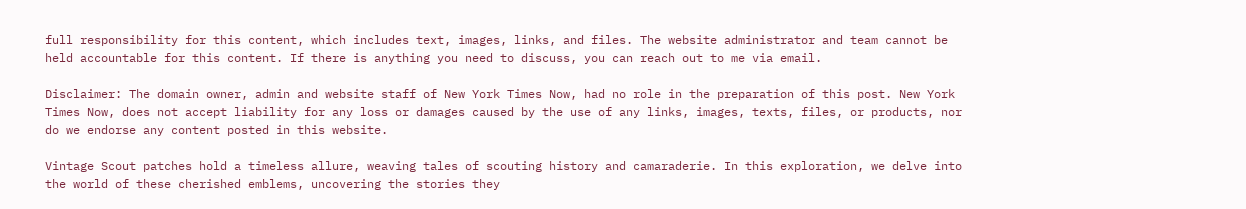full responsibility for this content, which includes text, images, links, and files. The website administrator and team cannot be held accountable for this content. If there is anything you need to discuss, you can reach out to me via email.

Disclaimer: The domain owner, admin and website staff of New York Times Now, had no role in the preparation of this post. New York Times Now, does not accept liability for any loss or damages caused by the use of any links, images, texts, files, or products, nor do we endorse any content posted in this website.

Vintage Scout patches hold a timeless allure, weaving tales of scouting history and camaraderie. In this exploration, we delve into the world of these cherished emblems, uncovering the stories they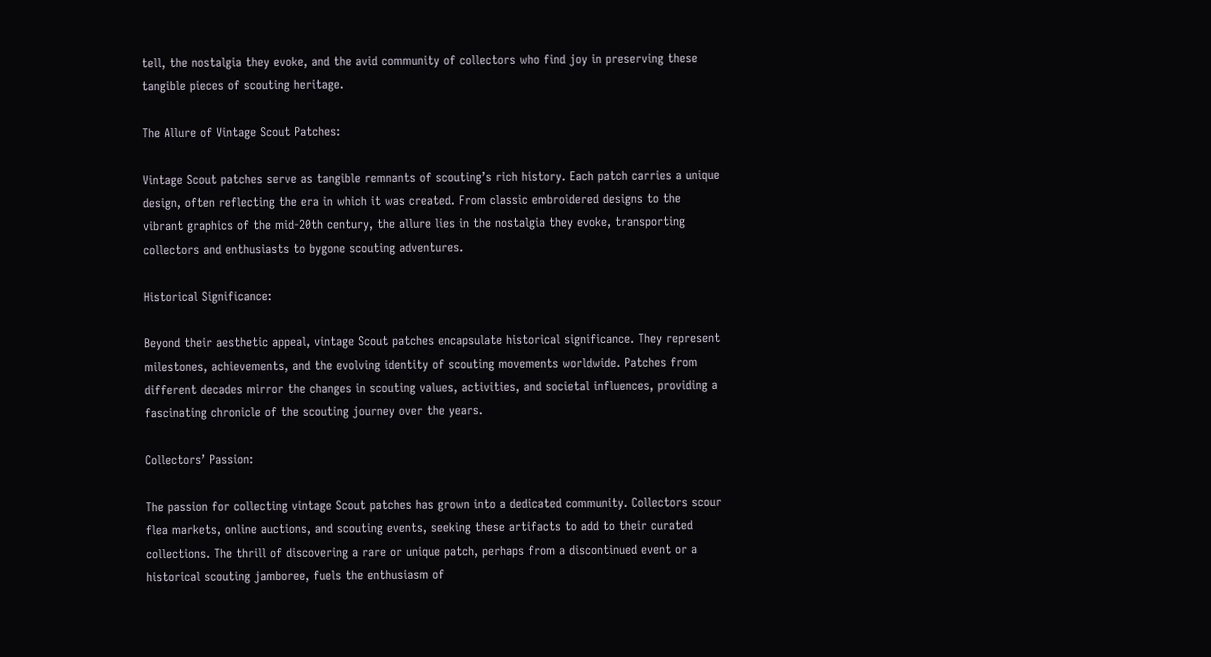tell, the nostalgia they evoke, and the avid community of collectors who find joy in preserving these tangible pieces of scouting heritage.

The Allure of Vintage Scout Patches:

Vintage Scout patches serve as tangible remnants of scouting’s rich history. Each patch carries a unique design, often reflecting the era in which it was created. From classic embroidered designs to the vibrant graphics of the mid-20th century, the allure lies in the nostalgia they evoke, transporting collectors and enthusiasts to bygone scouting adventures.

Historical Significance:

Beyond their aesthetic appeal, vintage Scout patches encapsulate historical significance. They represent milestones, achievements, and the evolving identity of scouting movements worldwide. Patches from different decades mirror the changes in scouting values, activities, and societal influences, providing a fascinating chronicle of the scouting journey over the years.

Collectors’ Passion:

The passion for collecting vintage Scout patches has grown into a dedicated community. Collectors scour flea markets, online auctions, and scouting events, seeking these artifacts to add to their curated collections. The thrill of discovering a rare or unique patch, perhaps from a discontinued event or a historical scouting jamboree, fuels the enthusiasm of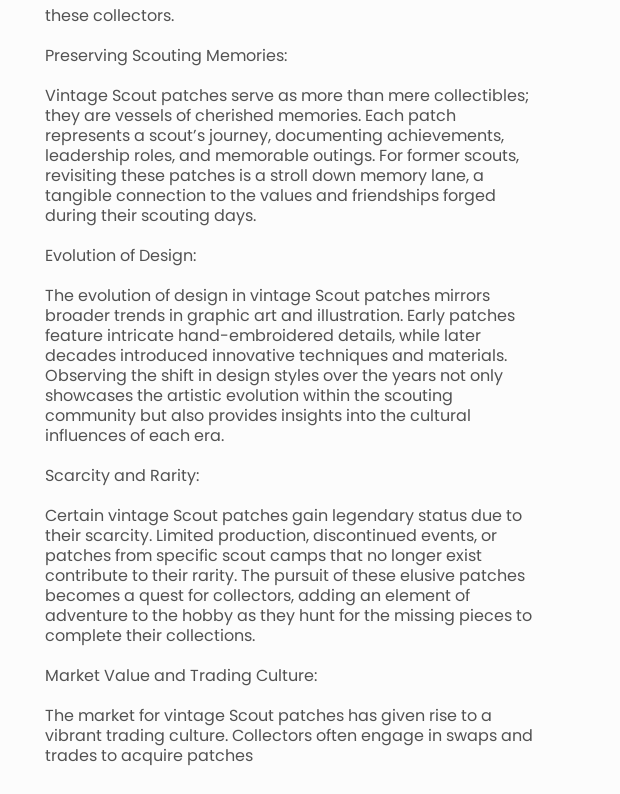these collectors.

Preserving Scouting Memories:

Vintage Scout patches serve as more than mere collectibles; they are vessels of cherished memories. Each patch represents a scout’s journey, documenting achievements, leadership roles, and memorable outings. For former scouts, revisiting these patches is a stroll down memory lane, a tangible connection to the values and friendships forged during their scouting days.

Evolution of Design:

The evolution of design in vintage Scout patches mirrors broader trends in graphic art and illustration. Early patches feature intricate hand-embroidered details, while later decades introduced innovative techniques and materials. Observing the shift in design styles over the years not only showcases the artistic evolution within the scouting community but also provides insights into the cultural influences of each era.

Scarcity and Rarity:

Certain vintage Scout patches gain legendary status due to their scarcity. Limited production, discontinued events, or patches from specific scout camps that no longer exist contribute to their rarity. The pursuit of these elusive patches becomes a quest for collectors, adding an element of adventure to the hobby as they hunt for the missing pieces to complete their collections.

Market Value and Trading Culture:

The market for vintage Scout patches has given rise to a vibrant trading culture. Collectors often engage in swaps and trades to acquire patches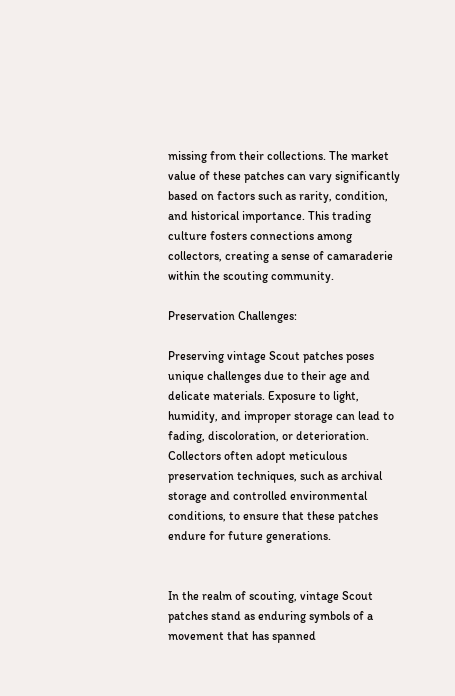missing from their collections. The market value of these patches can vary significantly based on factors such as rarity, condition, and historical importance. This trading culture fosters connections among collectors, creating a sense of camaraderie within the scouting community.

Preservation Challenges:

Preserving vintage Scout patches poses unique challenges due to their age and delicate materials. Exposure to light, humidity, and improper storage can lead to fading, discoloration, or deterioration. Collectors often adopt meticulous preservation techniques, such as archival storage and controlled environmental conditions, to ensure that these patches endure for future generations.


In the realm of scouting, vintage Scout patches stand as enduring symbols of a movement that has spanned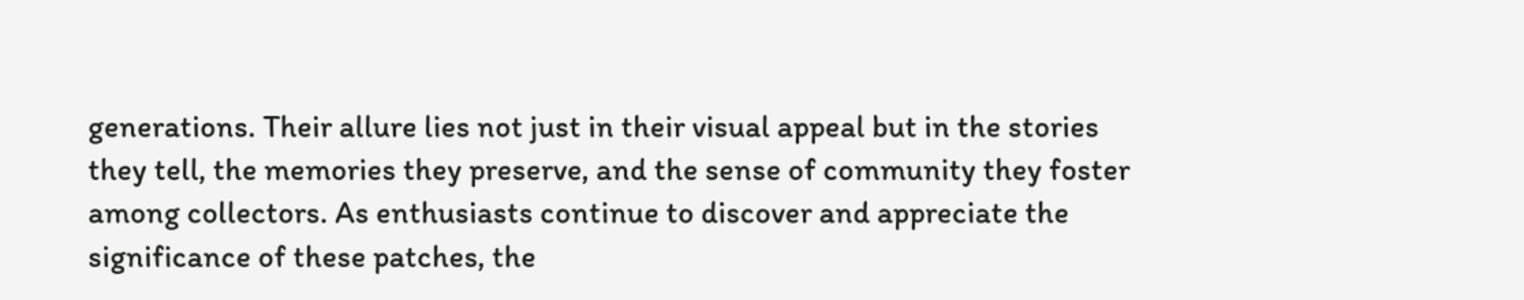generations. Their allure lies not just in their visual appeal but in the stories they tell, the memories they preserve, and the sense of community they foster among collectors. As enthusiasts continue to discover and appreciate the significance of these patches, the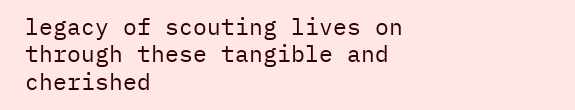legacy of scouting lives on through these tangible and cherished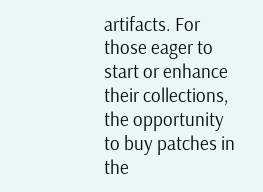artifacts. For those eager to start or enhance their collections, the opportunity to buy patches in the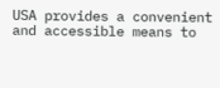USA provides a convenient and accessible means to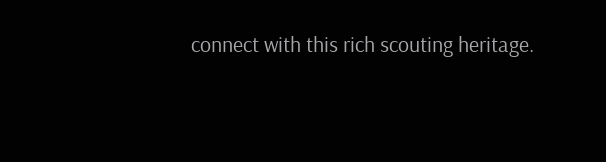connect with this rich scouting heritage.